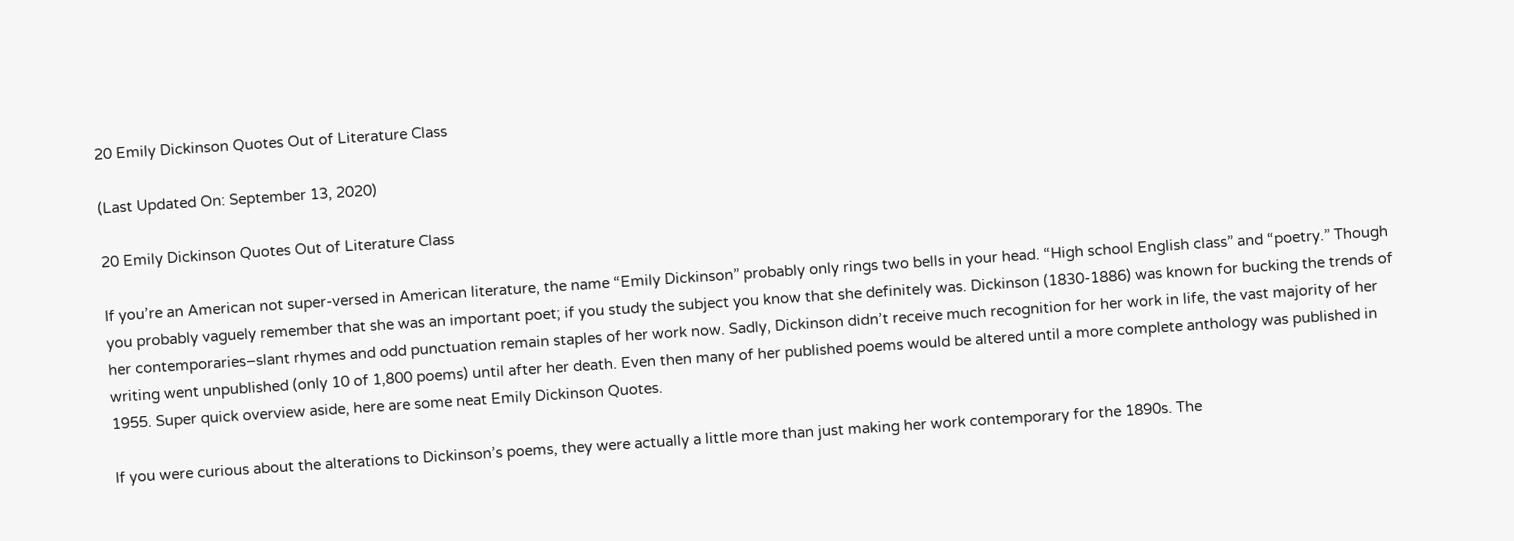20 Emily Dickinson Quotes Out of Literature Class

(Last Updated On: September 13, 2020)

20 Emily Dickinson Quotes Out of Literature Class

If you’re an American not super-versed in American literature, the name “Emily Dickinson” probably only rings two bells in your head. “High school English class” and “poetry.” Though you probably vaguely remember that she was an important poet; if you study the subject you know that she definitely was. Dickinson (1830-1886) was known for bucking the trends of her contemporaries–slant rhymes and odd punctuation remain staples of her work now. Sadly, Dickinson didn’t receive much recognition for her work in life, the vast majority of her writing went unpublished (only 10 of 1,800 poems) until after her death. Even then many of her published poems would be altered until a more complete anthology was published in 1955. Super quick overview aside, here are some neat Emily Dickinson Quotes.

If you were curious about the alterations to Dickinson’s poems, they were actually a little more than just making her work contemporary for the 1890s. The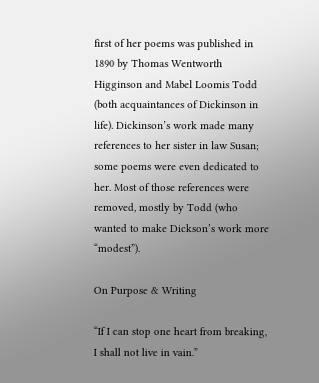first of her poems was published in 1890 by Thomas Wentworth Higginson and Mabel Loomis Todd (both acquaintances of Dickinson in life). Dickinson’s work made many references to her sister in law Susan; some poems were even dedicated to her. Most of those references were removed, mostly by Todd (who wanted to make Dickson’s work more “modest”).

On Purpose & Writing

“If I can stop one heart from breaking, I shall not live in vain.”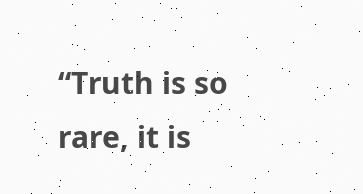“Truth is so rare, it is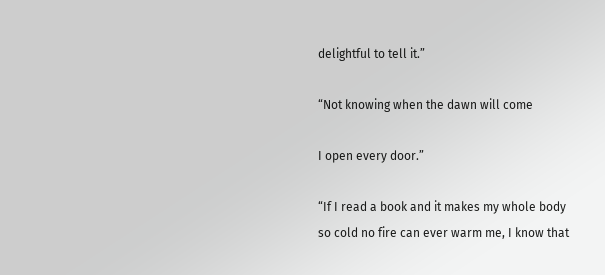delightful to tell it.”

“Not knowing when the dawn will come

I open every door.”

“If I read a book and it makes my whole body so cold no fire can ever warm me, I know that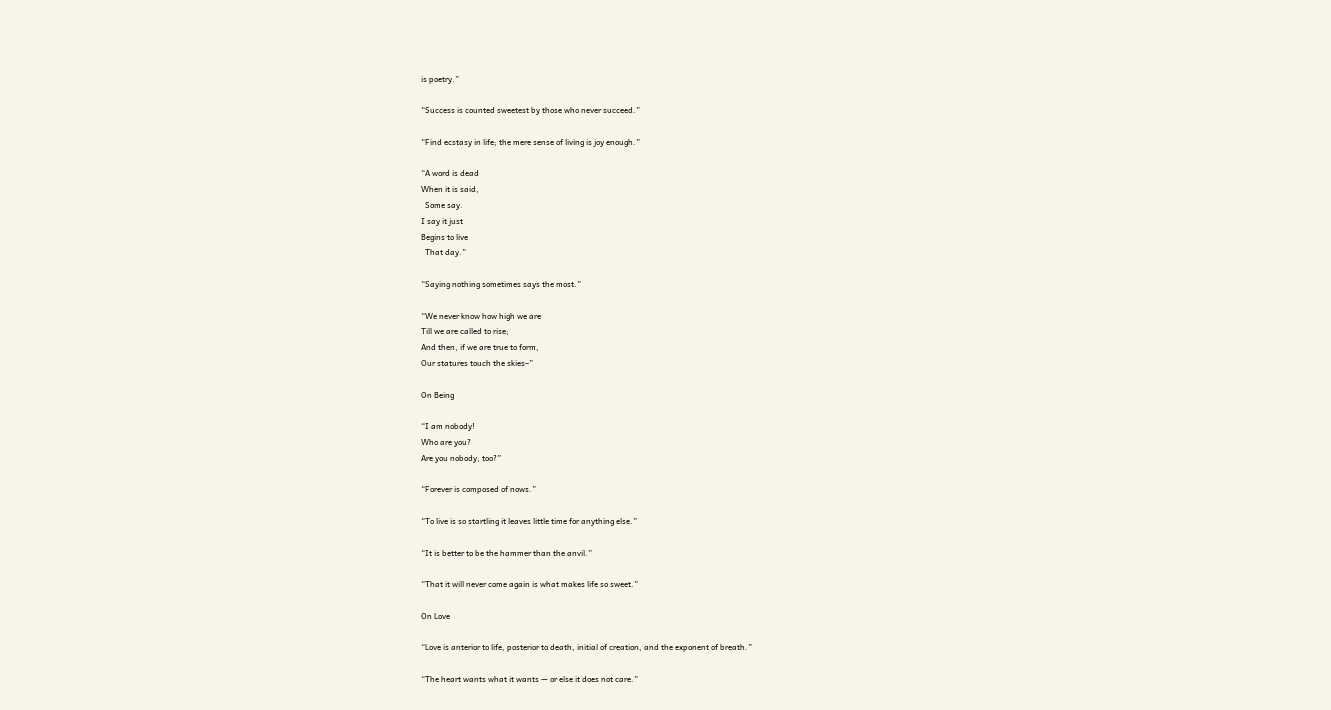is poetry.”

“Success is counted sweetest by those who never succeed.”

“Find ecstasy in life; the mere sense of living is joy enough.”

“A word is dead
When it is said,
  Some say.
I say it just
Begins to live
  That day.”

“Saying nothing sometimes says the most.”

“We never know how high we are
Till we are called to rise;
And then, if we are true to form,
Our statures touch the skies–”

On Being

“I am nobody!
Who are you?
Are you nobody, too?”

“Forever is composed of nows.”

“To live is so startling it leaves little time for anything else.”

“It is better to be the hammer than the anvil.”

“That it will never come again is what makes life so sweet.”

On Love

“Love is anterior to life, posterior to death, initial of creation, and the exponent of breath.”

“The heart wants what it wants — or else it does not care.”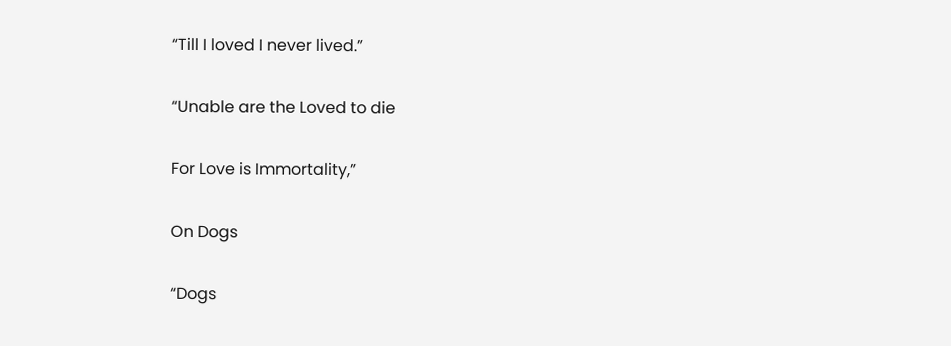“Till I loved I never lived.”

“Unable are the Loved to die

For Love is Immortality,”

On Dogs

“Dogs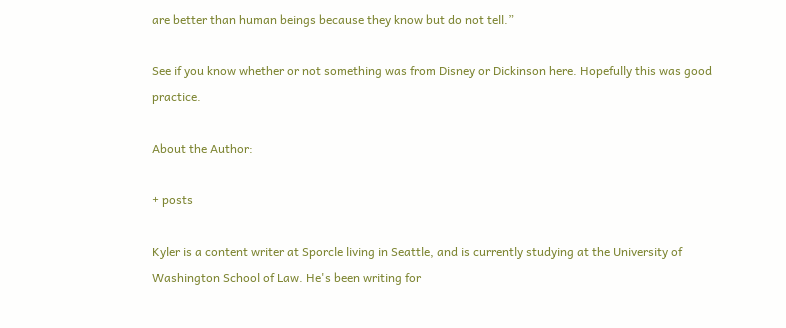are better than human beings because they know but do not tell.”

See if you know whether or not something was from Disney or Dickinson here. Hopefully this was good practice.

About the Author:

+ posts

Kyler is a content writer at Sporcle living in Seattle, and is currently studying at the University of Washington School of Law. He's been writing for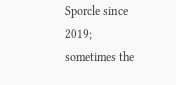Sporcle since 2019; sometimes the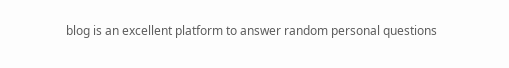blog is an excellent platform to answer random personal questions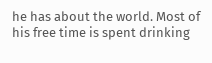he has about the world. Most of his free time is spent drinking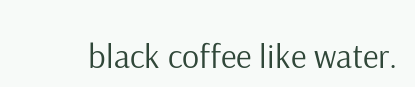black coffee like water.